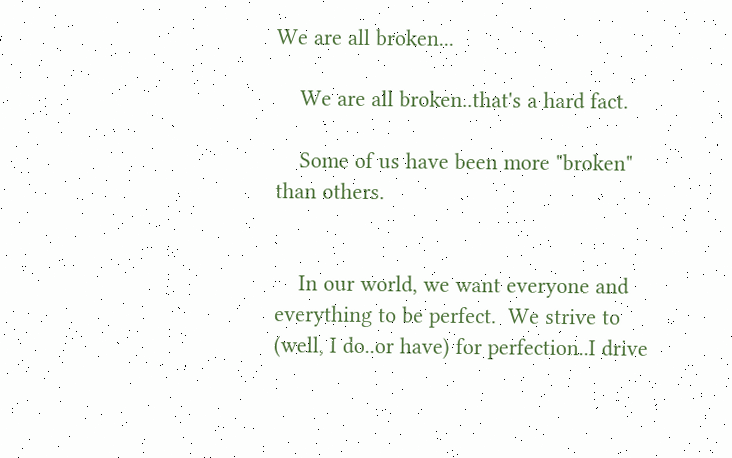We are all broken...

    We are all broken..that's a hard fact.

    Some of us have been more "broken" than others.


    In our world, we want everyone and everything to be perfect.  We strive to (well, I do..or have) for perfection..I drive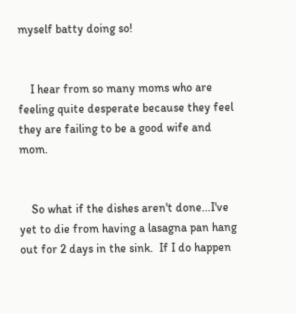myself batty doing so!


    I hear from so many moms who are feeling quite desperate because they feel they are failing to be a good wife and mom.


    So what if the dishes aren't done...I've yet to die from having a lasagna pan hang out for 2 days in the sink.  If I do happen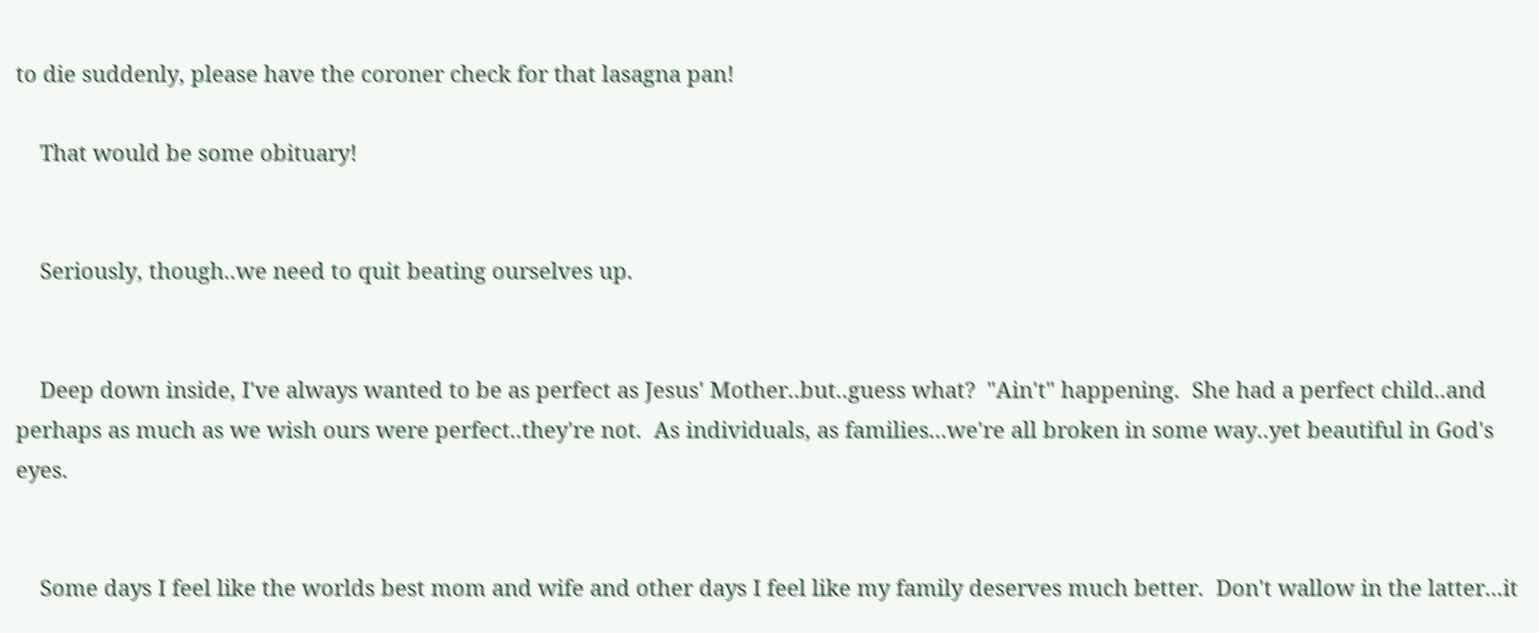to die suddenly, please have the coroner check for that lasagna pan!

    That would be some obituary!


    Seriously, though..we need to quit beating ourselves up.


    Deep down inside, I've always wanted to be as perfect as Jesus' Mother..but..guess what?  "Ain't" happening.  She had a perfect child..and perhaps as much as we wish ours were perfect..they're not.  As individuals, as families...we're all broken in some way..yet beautiful in God's eyes.


    Some days I feel like the worlds best mom and wife and other days I feel like my family deserves much better.  Don't wallow in the latter...it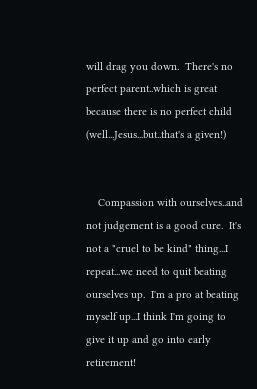will drag you down.  There's no perfect parent..which is great because there is no perfect child (well...Jesus...but..that's a given!)


    Compassion with ourselves..and not judgement is a good cure.  It's not a "cruel to be kind" thing...I repeat...we need to quit beating ourselves up.  I'm a pro at beating myself up...I think I'm going to give it up and go into early retirement!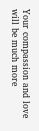Your compassion and love will be much more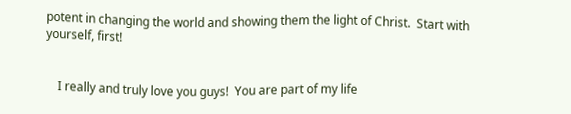potent in changing the world and showing them the light of Christ.  Start with yourself, first!


    I really and truly love you guys!  You are part of my life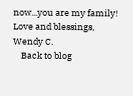now...you are my family!  Love and blessings, Wendy C.
    Back to blog